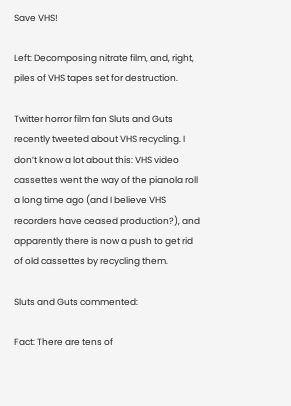Save VHS!

Left: Decomposing nitrate film, and, right, piles of VHS tapes set for destruction.

Twitter horror film fan Sluts and Guts recently tweeted about VHS recycling. I don’t know a lot about this: VHS video cassettes went the way of the pianola roll a long time ago (and I believe VHS recorders have ceased production?), and apparently there is now a push to get rid of old cassettes by recycling them.

Sluts and Guts commented:

Fact: There are tens of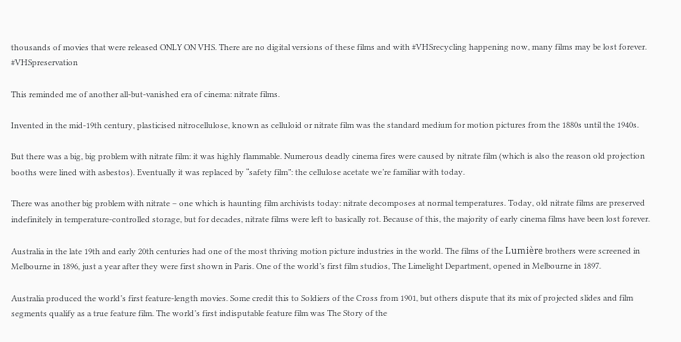thousands of movies that were released ONLY ON VHS. There are no digital versions of these films and with #VHSrecycling happening now, many films may be lost forever. #VHSpreservation

This reminded me of another all-but-vanished era of cinema: nitrate films.

Invented in the mid-19th century, plasticised nitrocellulose, known as celluloid or nitrate film was the standard medium for motion pictures from the 1880s until the 1940s.

But there was a big, big problem with nitrate film: it was highly flammable. Numerous deadly cinema fires were caused by nitrate film (which is also the reason old projection booths were lined with asbestos). Eventually it was replaced by “safety film”: the cellulose acetate we’re familiar with today.

There was another big problem with nitrate – one which is haunting film archivists today: nitrate decomposes at normal temperatures. Today, old nitrate films are preserved indefinitely in temperature-controlled storage, but for decades, nitrate films were left to basically rot. Because of this, the majority of early cinema films have been lost forever.

Australia in the late 19th and early 20th centuries had one of the most thriving motion picture industries in the world. The films of the Lumière brothers were screened in Melbourne in 1896, just a year after they were first shown in Paris. One of the world’s first film studios, The Limelight Department, opened in Melbourne in 1897.

Australia produced the world’s first feature-length movies. Some credit this to Soldiers of the Cross from 1901, but others dispute that its mix of projected slides and film segments qualify as a true feature film. The world’s first indisputable feature film was The Story of the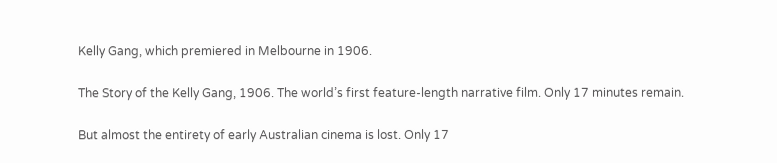Kelly Gang, which premiered in Melbourne in 1906.

The Story of the Kelly Gang, 1906. The world’s first feature-length narrative film. Only 17 minutes remain.

But almost the entirety of early Australian cinema is lost. Only 17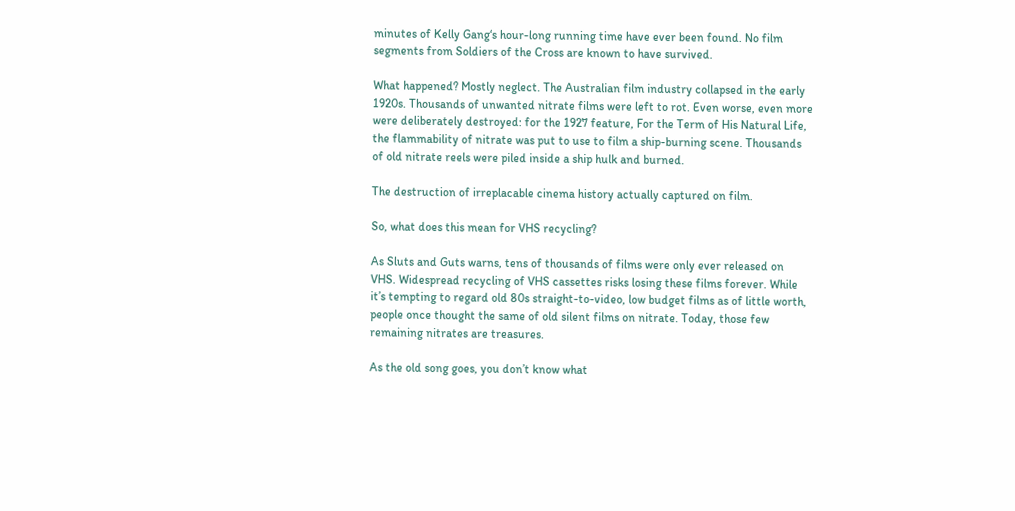minutes of Kelly Gang‘s hour-long running time have ever been found. No film segments from Soldiers of the Cross are known to have survived.

What happened? Mostly neglect. The Australian film industry collapsed in the early 1920s. Thousands of unwanted nitrate films were left to rot. Even worse, even more were deliberately destroyed: for the 1927 feature, For the Term of His Natural Life, the flammability of nitrate was put to use to film a ship-burning scene. Thousands of old nitrate reels were piled inside a ship hulk and burned.

The destruction of irreplacable cinema history actually captured on film.

So, what does this mean for VHS recycling?

As Sluts and Guts warns, tens of thousands of films were only ever released on VHS. Widespread recycling of VHS cassettes risks losing these films forever. While it’s tempting to regard old 80s straight-to-video, low budget films as of little worth, people once thought the same of old silent films on nitrate. Today, those few remaining nitrates are treasures.

As the old song goes, you don’t know what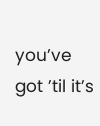you’ve got ’til it’s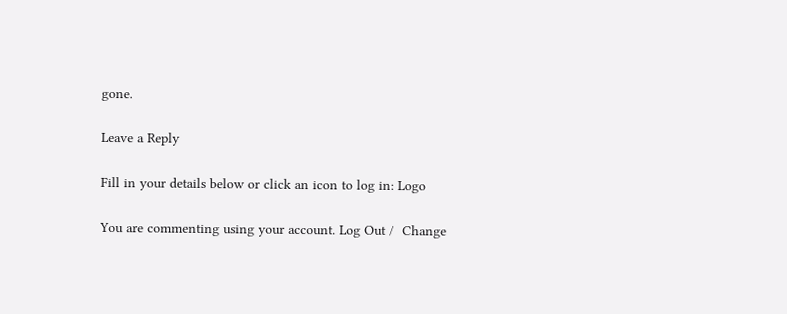gone.

Leave a Reply

Fill in your details below or click an icon to log in: Logo

You are commenting using your account. Log Out /  Change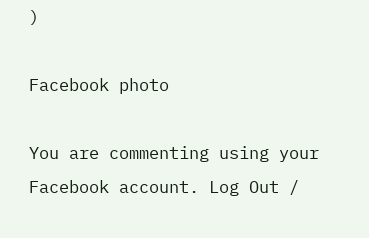)

Facebook photo

You are commenting using your Facebook account. Log Out /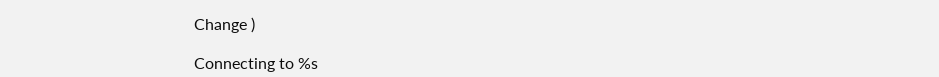Change )

Connecting to %s